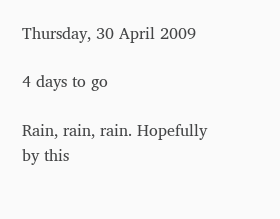Thursday, 30 April 2009

4 days to go

Rain, rain, rain. Hopefully by this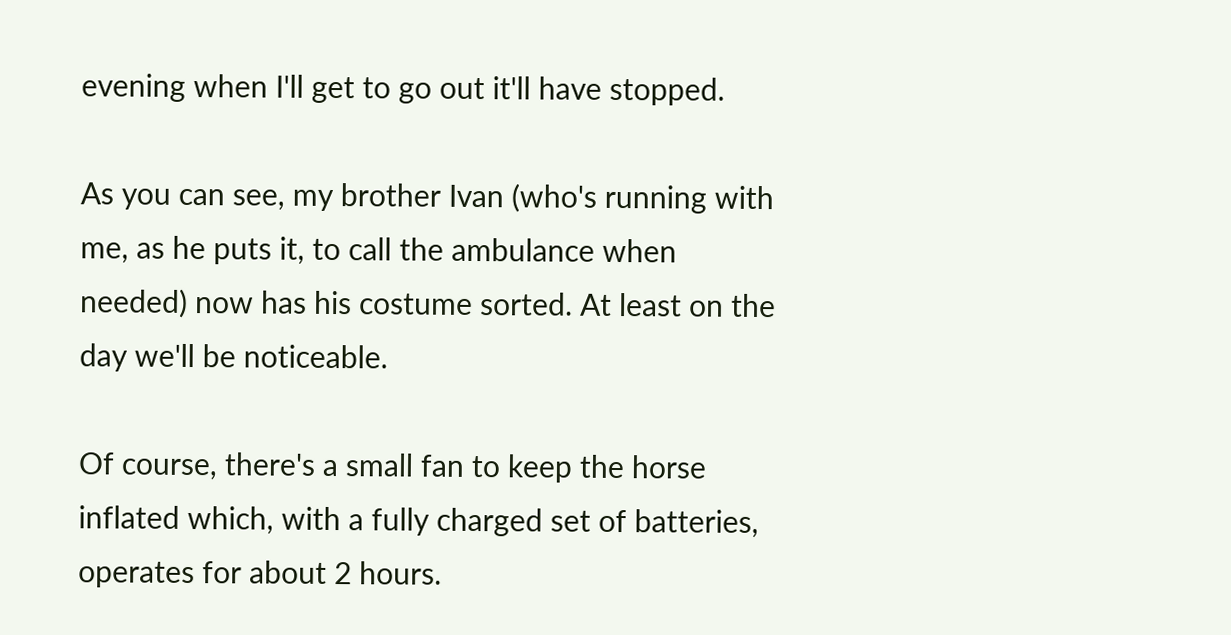evening when I'll get to go out it'll have stopped.

As you can see, my brother Ivan (who's running with me, as he puts it, to call the ambulance when needed) now has his costume sorted. At least on the day we'll be noticeable.

Of course, there's a small fan to keep the horse inflated which, with a fully charged set of batteries, operates for about 2 hours.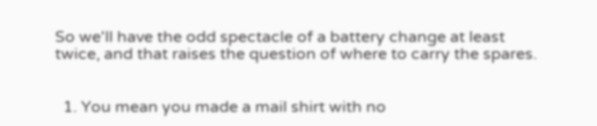So we'll have the odd spectacle of a battery change at least twice, and that raises the question of where to carry the spares.


  1. You mean you made a mail shirt with no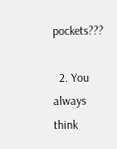pockets???

  2. You always think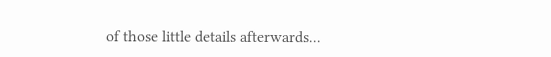of those little details afterwards...